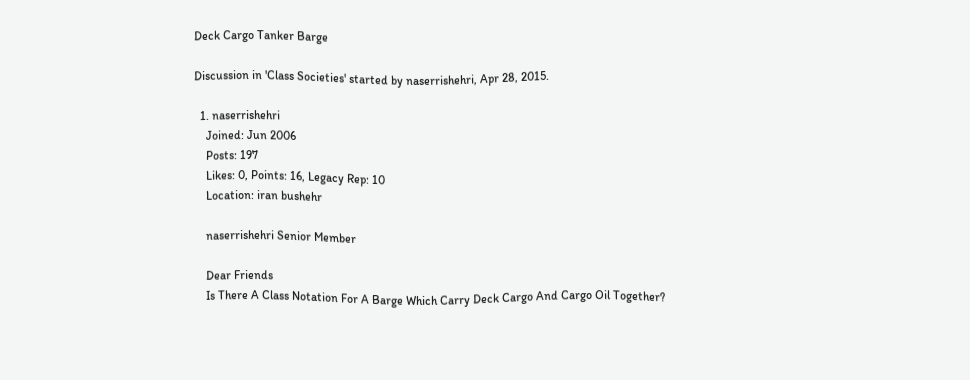Deck Cargo Tanker Barge

Discussion in 'Class Societies' started by naserrishehri, Apr 28, 2015.

  1. naserrishehri
    Joined: Jun 2006
    Posts: 197
    Likes: 0, Points: 16, Legacy Rep: 10
    Location: iran bushehr

    naserrishehri Senior Member

    Dear Friends
    Is There A Class Notation For A Barge Which Carry Deck Cargo And Cargo Oil Together?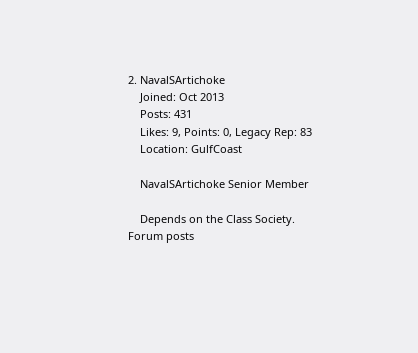2. NavalSArtichoke
    Joined: Oct 2013
    Posts: 431
    Likes: 9, Points: 0, Legacy Rep: 83
    Location: GulfCoast

    NavalSArtichoke Senior Member

    Depends on the Class Society.
Forum posts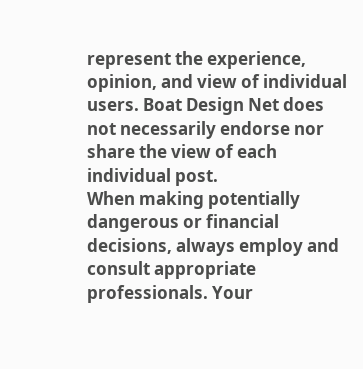represent the experience, opinion, and view of individual users. Boat Design Net does not necessarily endorse nor share the view of each individual post.
When making potentially dangerous or financial decisions, always employ and consult appropriate professionals. Your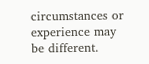circumstances or experience may be different.